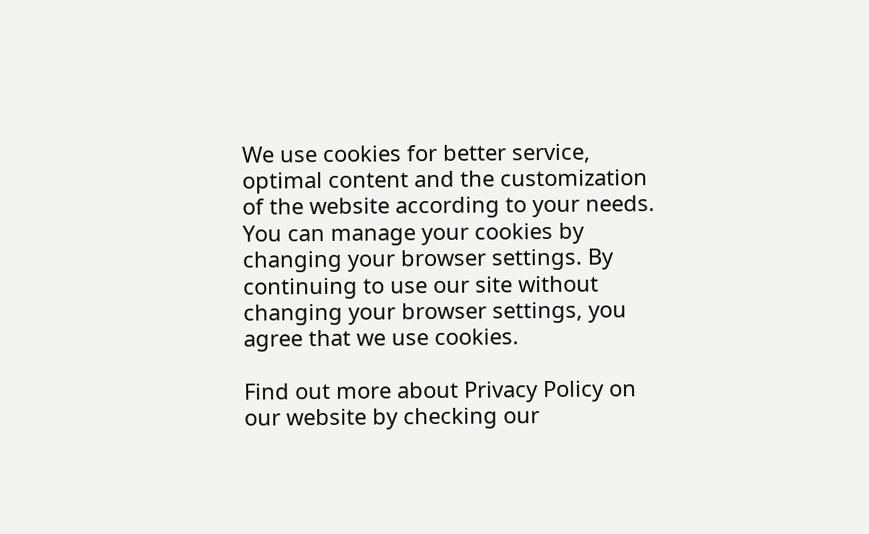We use cookies for better service, optimal content and the customization of the website according to your needs. You can manage your cookies by changing your browser settings. By continuing to use our site without changing your browser settings, you agree that we use cookies.

Find out more about Privacy Policy on our website by checking our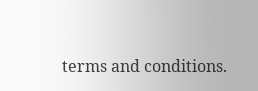terms and conditions.